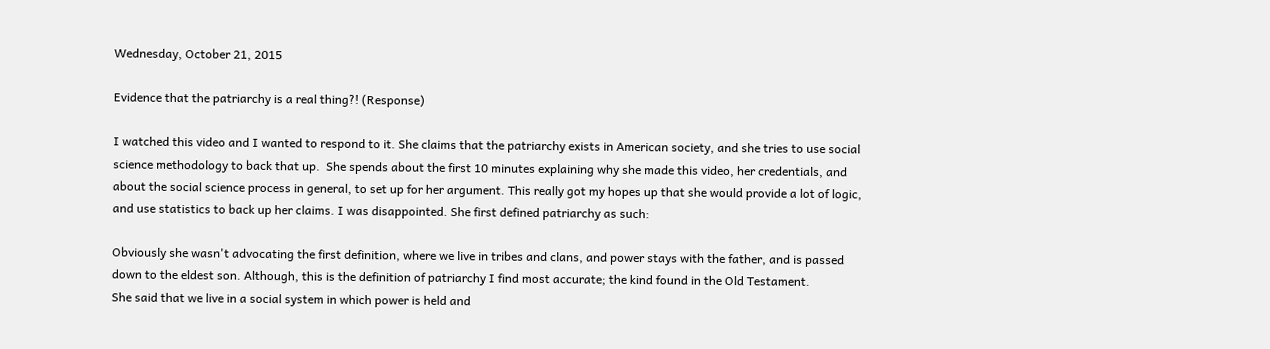Wednesday, October 21, 2015

Evidence that the patriarchy is a real thing?! (Response)

I watched this video and I wanted to respond to it. She claims that the patriarchy exists in American society, and she tries to use social science methodology to back that up.  She spends about the first 10 minutes explaining why she made this video, her credentials, and about the social science process in general, to set up for her argument. This really got my hopes up that she would provide a lot of logic, and use statistics to back up her claims. I was disappointed. She first defined patriarchy as such:

Obviously she wasn't advocating the first definition, where we live in tribes and clans, and power stays with the father, and is passed down to the eldest son. Although, this is the definition of patriarchy I find most accurate; the kind found in the Old Testament.
She said that we live in a social system in which power is held and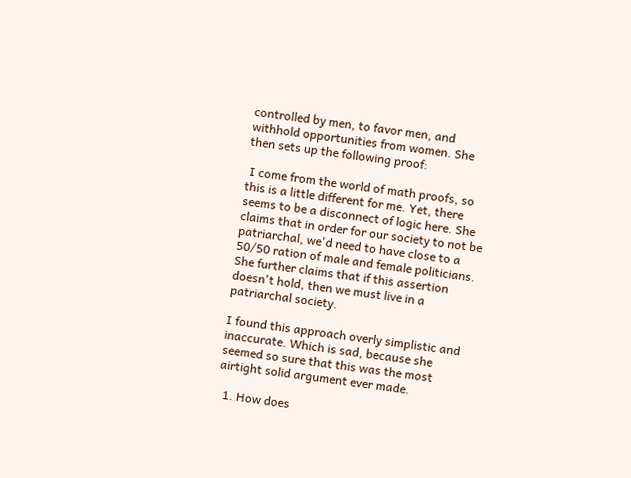controlled by men, to favor men, and withhold opportunities from women. She then sets up the following proof:

 I come from the world of math proofs, so this is a little different for me. Yet, there seems to be a disconnect of logic here. She claims that in order for our society to not be patriarchal, we'd need to have close to a 50/50 ration of male and female politicians. She further claims that if this assertion doesn't hold, then we must live in a patriarchal society.

I found this approach overly simplistic and inaccurate. Which is sad, because she seemed so sure that this was the most airtight solid argument ever made.

  1. How does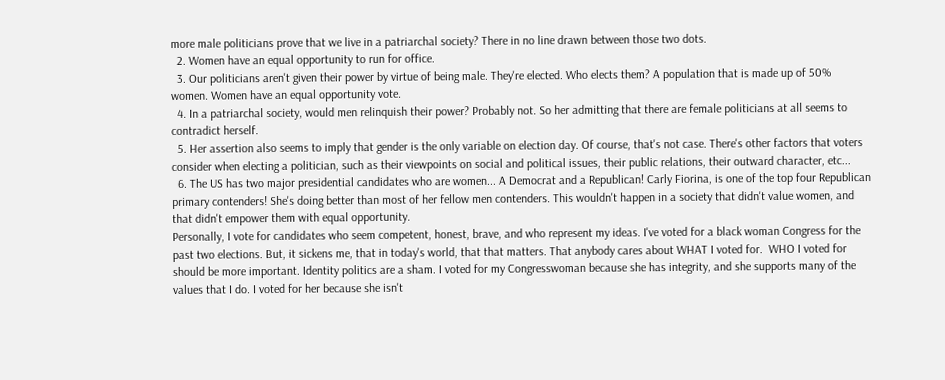more male politicians prove that we live in a patriarchal society? There in no line drawn between those two dots.
  2. Women have an equal opportunity to run for office.
  3. Our politicians aren't given their power by virtue of being male. They're elected. Who elects them? A population that is made up of 50% women. Women have an equal opportunity vote.
  4. In a patriarchal society, would men relinquish their power? Probably not. So her admitting that there are female politicians at all seems to contradict herself.
  5. Her assertion also seems to imply that gender is the only variable on election day. Of course, that's not case. There's other factors that voters consider when electing a politician, such as their viewpoints on social and political issues, their public relations, their outward character, etc...
  6. The US has two major presidential candidates who are women... A Democrat and a Republican! Carly Fiorina, is one of the top four Republican primary contenders! She's doing better than most of her fellow men contenders. This wouldn't happen in a society that didn't value women, and that didn't empower them with equal opportunity.
Personally, I vote for candidates who seem competent, honest, brave, and who represent my ideas. I've voted for a black woman Congress for the past two elections. But, it sickens me, that in today's world, that that matters. That anybody cares about WHAT I voted for.  WHO I voted for should be more important. Identity politics are a sham. I voted for my Congresswoman because she has integrity, and she supports many of the values that I do. I voted for her because she isn't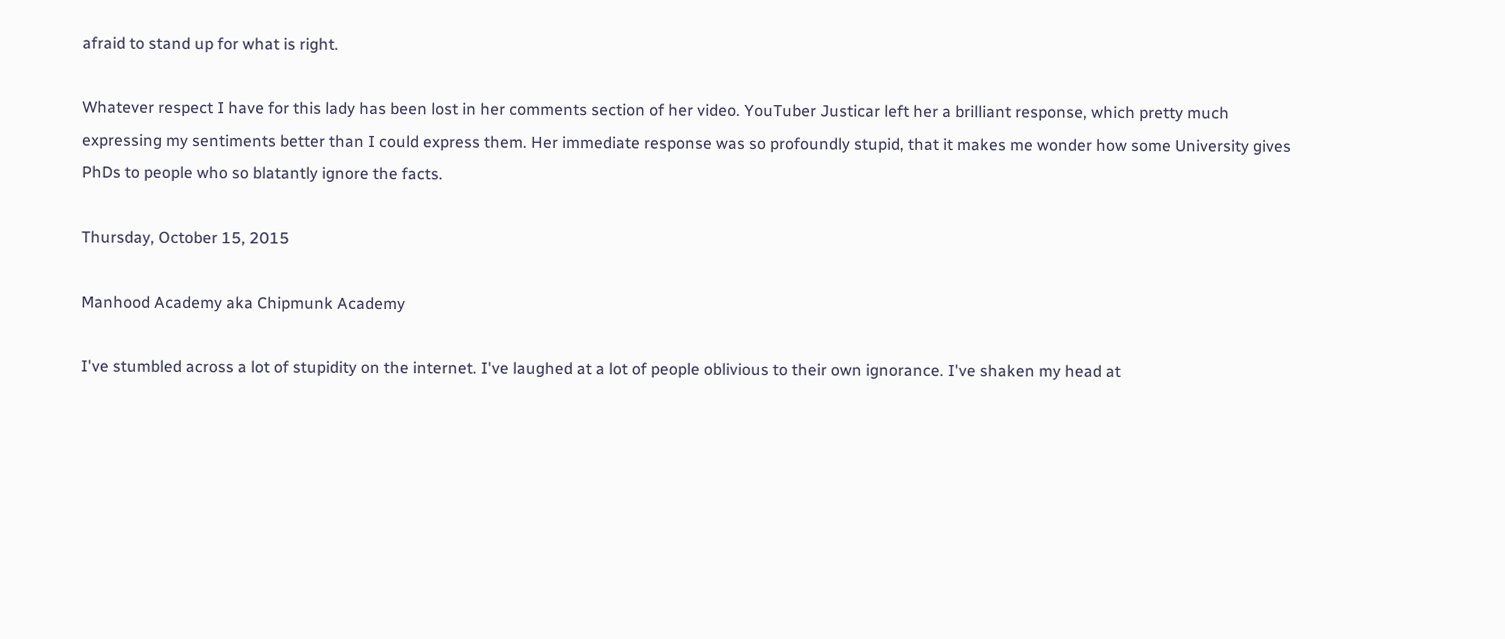afraid to stand up for what is right.

Whatever respect I have for this lady has been lost in her comments section of her video. YouTuber Justicar left her a brilliant response, which pretty much expressing my sentiments better than I could express them. Her immediate response was so profoundly stupid, that it makes me wonder how some University gives PhDs to people who so blatantly ignore the facts.

Thursday, October 15, 2015

Manhood Academy aka Chipmunk Academy

I've stumbled across a lot of stupidity on the internet. I've laughed at a lot of people oblivious to their own ignorance. I've shaken my head at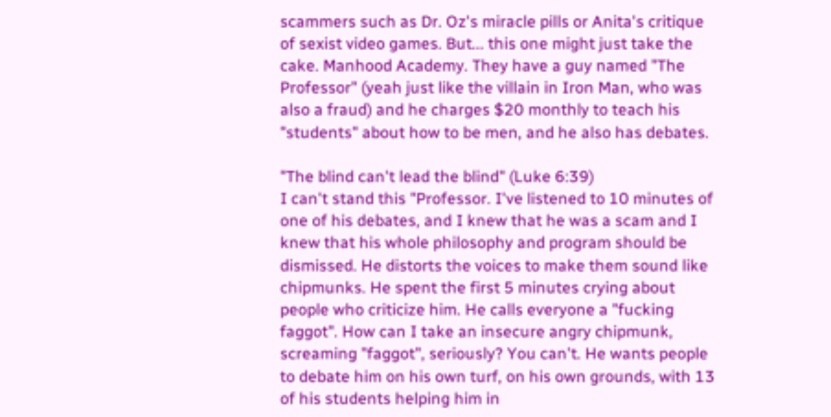scammers such as Dr. Oz's miracle pills or Anita's critique of sexist video games. But... this one might just take the cake. Manhood Academy. They have a guy named "The Professor" (yeah just like the villain in Iron Man, who was also a fraud) and he charges $20 monthly to teach his "students" about how to be men, and he also has debates.

"The blind can't lead the blind" (Luke 6:39)
I can't stand this "Professor. I've listened to 10 minutes of one of his debates, and I knew that he was a scam and I knew that his whole philosophy and program should be dismissed. He distorts the voices to make them sound like chipmunks. He spent the first 5 minutes crying about people who criticize him. He calls everyone a "fucking faggot". How can I take an insecure angry chipmunk, screaming "faggot", seriously? You can't. He wants people to debate him on his own turf, on his own grounds, with 13 of his students helping him in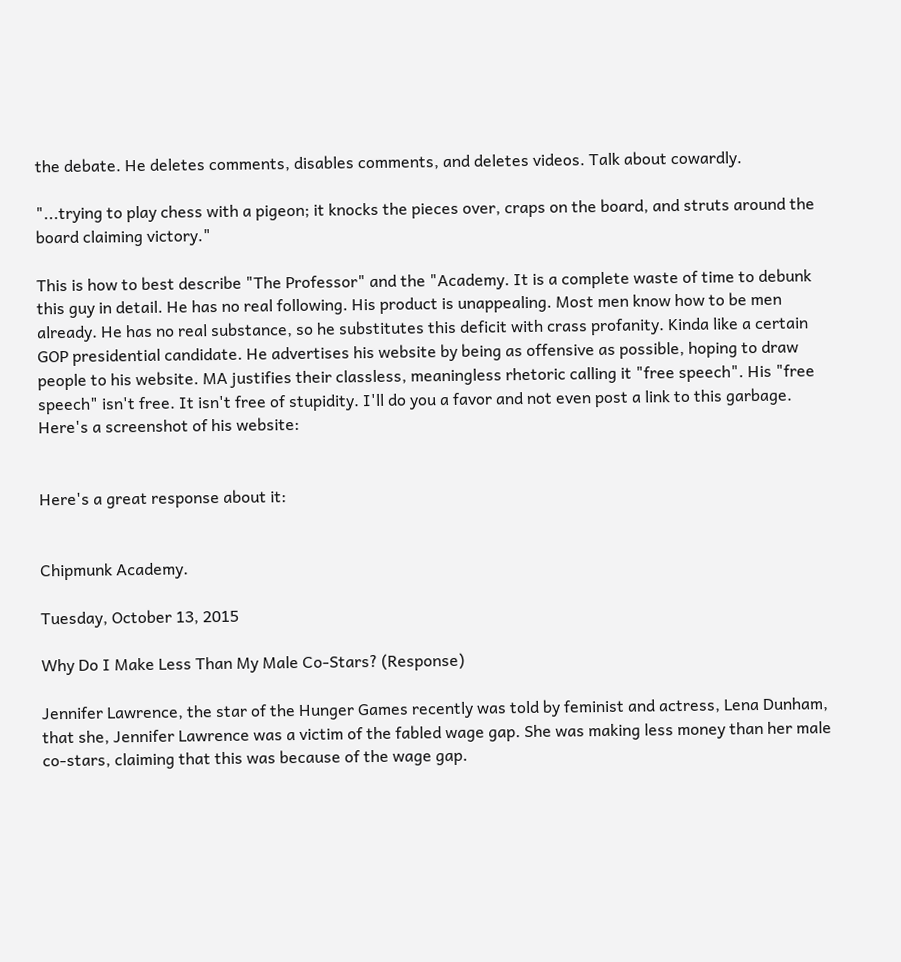the debate. He deletes comments, disables comments, and deletes videos. Talk about cowardly.

"...trying to play chess with a pigeon; it knocks the pieces over, craps on the board, and struts around the board claiming victory."

This is how to best describe "The Professor" and the "Academy. It is a complete waste of time to debunk this guy in detail. He has no real following. His product is unappealing. Most men know how to be men already. He has no real substance, so he substitutes this deficit with crass profanity. Kinda like a certain GOP presidential candidate. He advertises his website by being as offensive as possible, hoping to draw people to his website. MA justifies their classless, meaningless rhetoric calling it "free speech". His "free speech" isn't free. It isn't free of stupidity. I'll do you a favor and not even post a link to this garbage. Here's a screenshot of his website:


Here's a great response about it:


Chipmunk Academy.

Tuesday, October 13, 2015

Why Do I Make Less Than My Male Co‑Stars? (Response)

Jennifer Lawrence, the star of the Hunger Games recently was told by feminist and actress, Lena Dunham, that she, Jennifer Lawrence was a victim of the fabled wage gap. She was making less money than her male co-stars, claiming that this was because of the wage gap.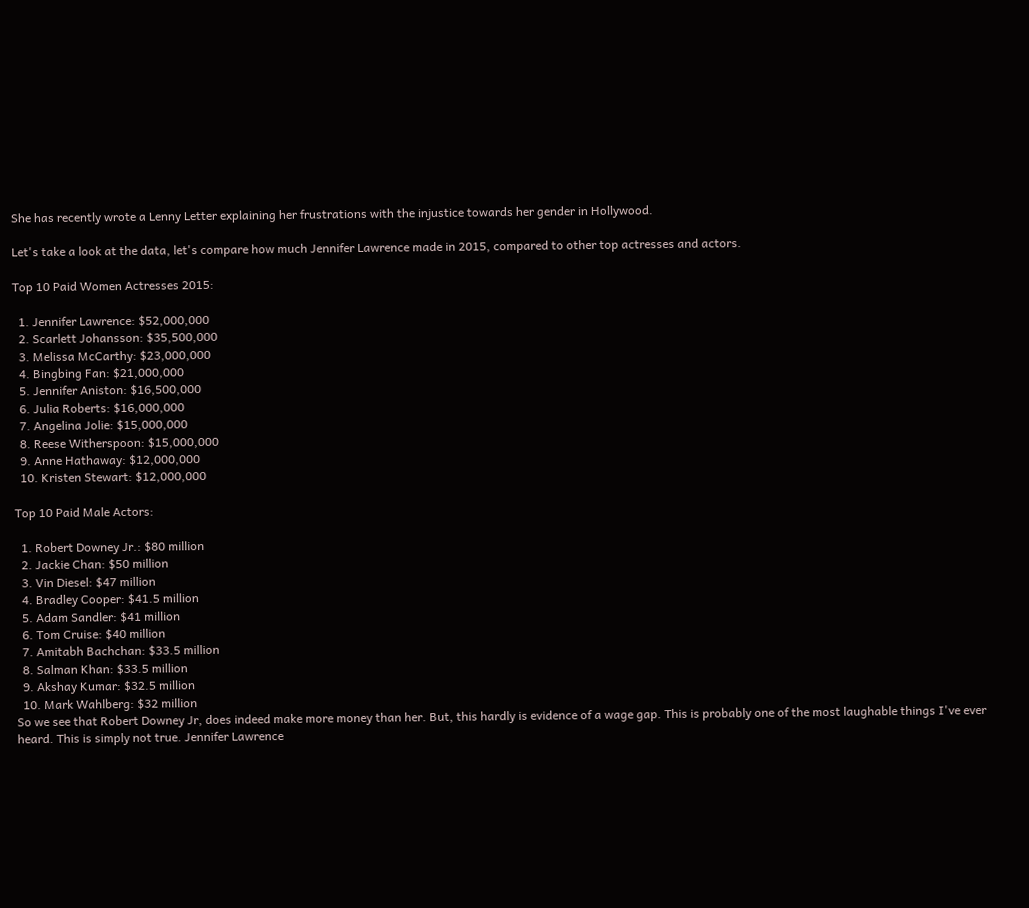She has recently wrote a Lenny Letter explaining her frustrations with the injustice towards her gender in Hollywood.

Let's take a look at the data, let's compare how much Jennifer Lawrence made in 2015, compared to other top actresses and actors.

Top 10 Paid Women Actresses 2015:

  1. Jennifer Lawrence: $52,000,000
  2. Scarlett Johansson: $35,500,000
  3. Melissa McCarthy: $23,000,000
  4. Bingbing Fan: $21,000,000
  5. Jennifer Aniston: $16,500,000
  6. Julia Roberts: $16,000,000
  7. Angelina Jolie: $15,000,000
  8. Reese Witherspoon: $15,000,000
  9. Anne Hathaway: $12,000,000
  10. Kristen Stewart: $12,000,000

Top 10 Paid Male Actors:

  1. Robert Downey Jr.: $80 million
  2. Jackie Chan: $50 million
  3. Vin Diesel: $47 million
  4. Bradley Cooper: $41.5 million
  5. Adam Sandler: $41 million
  6. Tom Cruise: $40 million
  7. Amitabh Bachchan: $33.5 million
  8. Salman Khan: $33.5 million
  9. Akshay Kumar: $32.5 million
  10. Mark Wahlberg: $32 million
So we see that Robert Downey Jr, does indeed make more money than her. But, this hardly is evidence of a wage gap. This is probably one of the most laughable things I've ever heard. This is simply not true. Jennifer Lawrence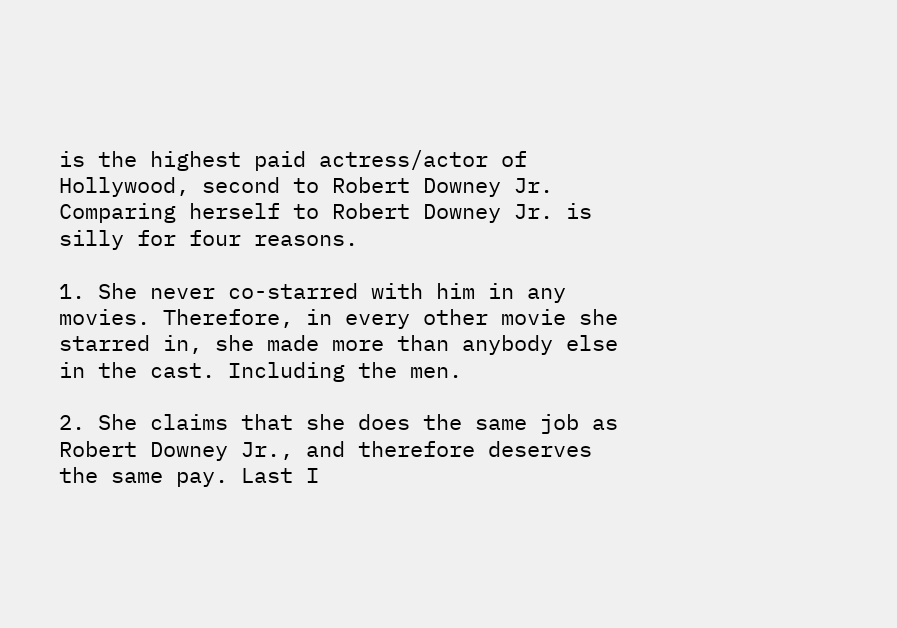is the highest paid actress/actor of Hollywood, second to Robert Downey Jr. Comparing herself to Robert Downey Jr. is silly for four reasons.

1. She never co-starred with him in any movies. Therefore, in every other movie she starred in, she made more than anybody else in the cast. Including the men.

2. She claims that she does the same job as Robert Downey Jr., and therefore deserves the same pay. Last I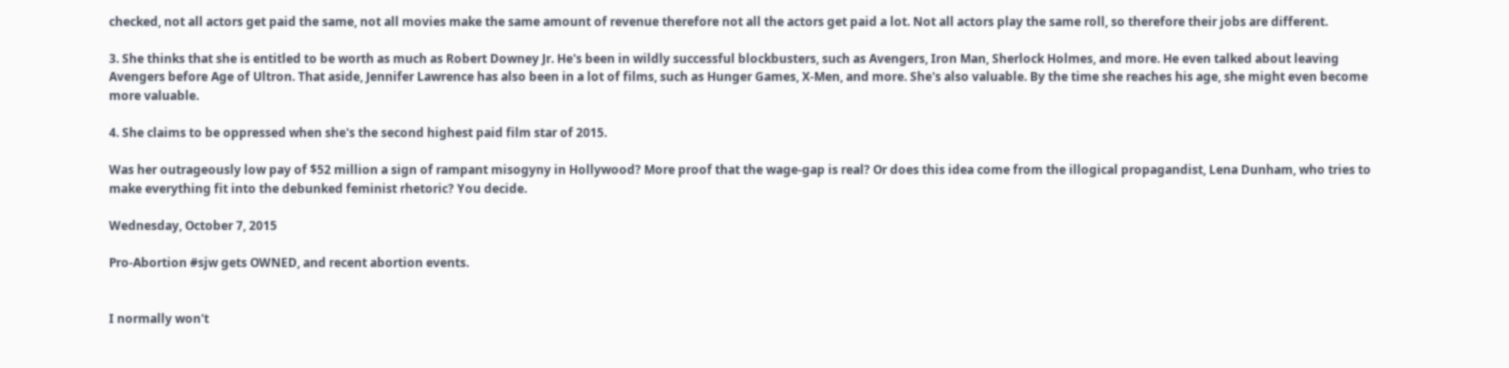checked, not all actors get paid the same, not all movies make the same amount of revenue therefore not all the actors get paid a lot. Not all actors play the same roll, so therefore their jobs are different.

3. She thinks that she is entitled to be worth as much as Robert Downey Jr. He's been in wildly successful blockbusters, such as Avengers, Iron Man, Sherlock Holmes, and more. He even talked about leaving Avengers before Age of Ultron. That aside, Jennifer Lawrence has also been in a lot of films, such as Hunger Games, X-Men, and more. She's also valuable. By the time she reaches his age, she might even become more valuable.

4. She claims to be oppressed when she's the second highest paid film star of 2015.

Was her outrageously low pay of $52 million a sign of rampant misogyny in Hollywood? More proof that the wage-gap is real? Or does this idea come from the illogical propagandist, Lena Dunham, who tries to make everything fit into the debunked feminist rhetoric? You decide.

Wednesday, October 7, 2015

Pro-Abortion #sjw gets OWNED, and recent abortion events.


I normally won't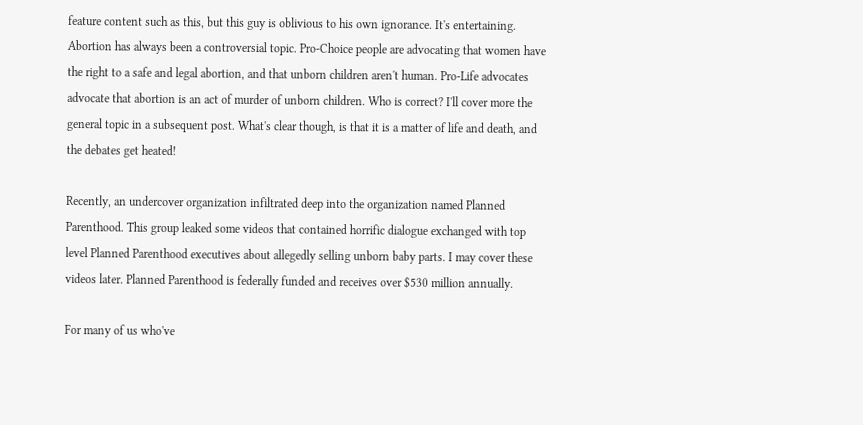feature content such as this, but this guy is oblivious to his own ignorance. It's entertaining. Abortion has always been a controversial topic. Pro-Choice people are advocating that women have the right to a safe and legal abortion, and that unborn children aren't human. Pro-Life advocates advocate that abortion is an act of murder of unborn children. Who is correct? I'll cover more the general topic in a subsequent post. What's clear though, is that it is a matter of life and death, and the debates get heated!

Recently, an undercover organization infiltrated deep into the organization named Planned Parenthood. This group leaked some videos that contained horrific dialogue exchanged with top level Planned Parenthood executives about allegedly selling unborn baby parts. I may cover these videos later. Planned Parenthood is federally funded and receives over $530 million annually.

For many of us who've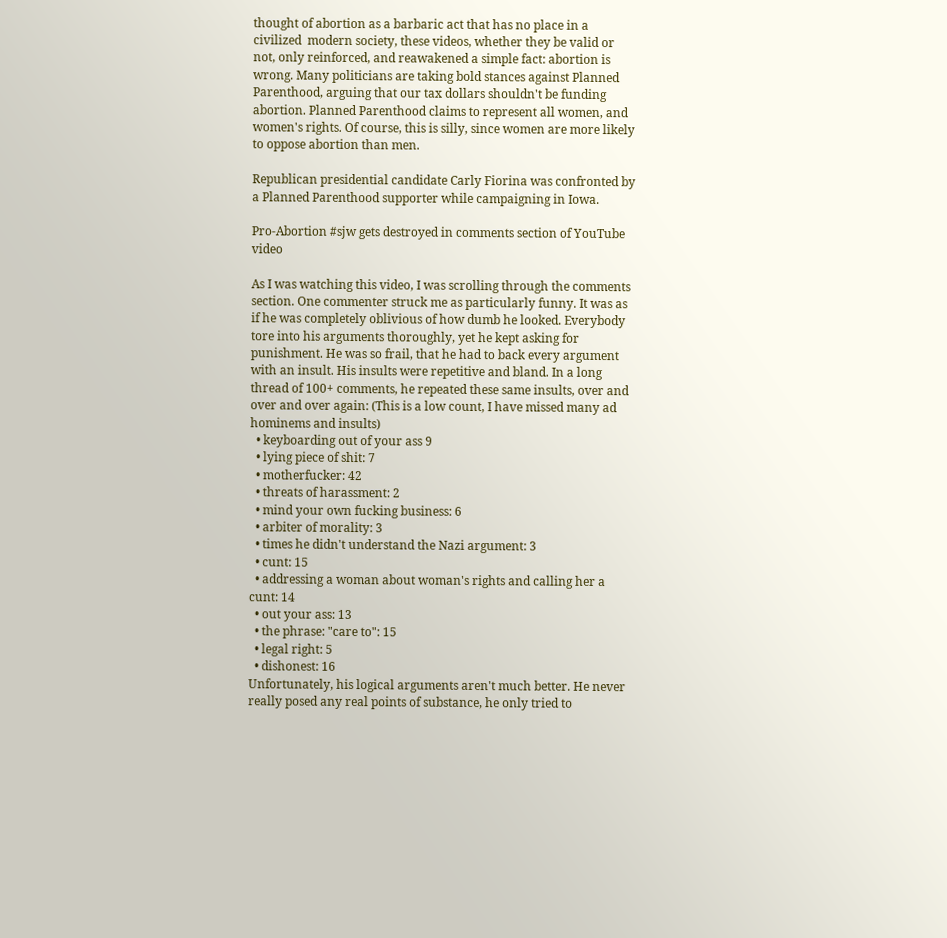thought of abortion as a barbaric act that has no place in a civilized  modern society, these videos, whether they be valid or not, only reinforced, and reawakened a simple fact: abortion is wrong. Many politicians are taking bold stances against Planned Parenthood, arguing that our tax dollars shouldn't be funding abortion. Planned Parenthood claims to represent all women, and women's rights. Of course, this is silly, since women are more likely to oppose abortion than men.

Republican presidential candidate Carly Fiorina was confronted by a Planned Parenthood supporter while campaigning in Iowa.

Pro-Abortion #sjw gets destroyed in comments section of YouTube video

As I was watching this video, I was scrolling through the comments section. One commenter struck me as particularly funny. It was as if he was completely oblivious of how dumb he looked. Everybody tore into his arguments thoroughly, yet he kept asking for punishment. He was so frail, that he had to back every argument with an insult. His insults were repetitive and bland. In a long thread of 100+ comments, he repeated these same insults, over and over and over again: (This is a low count, I have missed many ad hominems and insults)
  • keyboarding out of your ass 9
  • lying piece of shit: 7
  • motherfucker: 42
  • threats of harassment: 2
  • mind your own fucking business: 6
  • arbiter of morality: 3
  • times he didn't understand the Nazi argument: 3
  • cunt: 15
  • addressing a woman about woman's rights and calling her a cunt: 14
  • out your ass: 13
  • the phrase: "care to": 15
  • legal right: 5
  • dishonest: 16
Unfortunately, his logical arguments aren't much better. He never really posed any real points of substance, he only tried to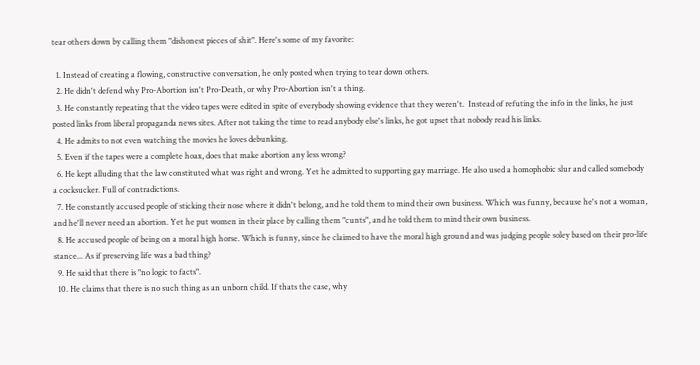tear others down by calling them "dishonest pieces of shit". Here's some of my favorite:

  1. Instead of creating a flowing, constructive conversation, he only posted when trying to tear down others.
  2. He didn't defend why Pro-Abortion isn't Pro-Death, or why Pro-Abortion isn't a thing.
  3. He constantly repeating that the video tapes were edited in spite of everybody showing evidence that they weren't.  Instead of refuting the info in the links, he just posted links from liberal propaganda news sites. After not taking the time to read anybody else's links, he got upset that nobody read his links.
  4. He admits to not even watching the movies he loves debunking.
  5. Even if the tapes were a complete hoax, does that make abortion any less wrong?
  6. He kept alluding that the law constituted what was right and wrong. Yet he admitted to supporting gay marriage. He also used a homophobic slur and called somebody a cocksucker. Full of contradictions.
  7. He constantly accused people of sticking their nose where it didn't belong, and he told them to mind their own business. Which was funny, because he's not a woman, and he'll never need an abortion. Yet he put women in their place by calling them "cunts", and he told them to mind their own business.
  8. He accused people of being on a moral high horse. Which is funny, since he claimed to have the moral high ground and was judging people soley based on their pro-life stance... As if preserving life was a bad thing?
  9. He said that there is "no logic to facts".
  10. He claims that there is no such thing as an unborn child. If thats the case, why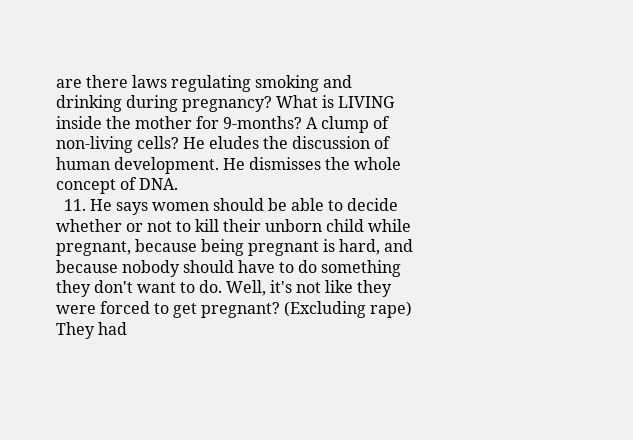are there laws regulating smoking and drinking during pregnancy? What is LIVING inside the mother for 9-months? A clump of non-living cells? He eludes the discussion of human development. He dismisses the whole concept of DNA.
  11. He says women should be able to decide whether or not to kill their unborn child while pregnant, because being pregnant is hard, and because nobody should have to do something they don't want to do. Well, it's not like they were forced to get pregnant? (Excluding rape) They had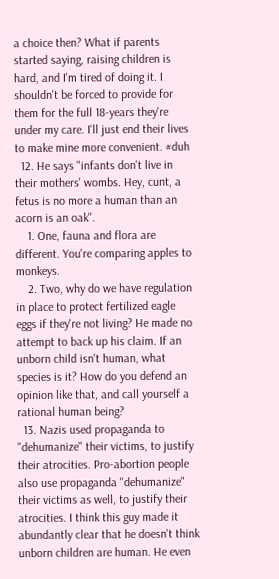a choice then? What if parents started saying, raising children is hard, and I'm tired of doing it. I shouldn't be forced to provide for them for the full 18-years they're under my care. I'll just end their lives to make mine more convenient. #duh
  12. He says "infants don't live in their mothers' wombs. Hey, cunt, a fetus is no more a human than an acorn is an oak".
    1. One, fauna and flora are different. You're comparing apples to monkeys.
    2. Two, why do we have regulation in place to protect fertilized eagle eggs if they're not living? He made no attempt to back up his claim. If an unborn child isn't human, what species is it? How do you defend an opinion like that, and call yourself a rational human being?
  13. Nazis used propaganda to "dehumanize" their victims, to justify their atrocities. Pro-abortion people also use propaganda "dehumanize" their victims as well, to justify their atrocities. I think this guy made it abundantly clear that he doesn't think unborn children are human. He even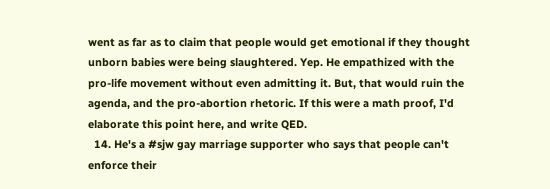went as far as to claim that people would get emotional if they thought unborn babies were being slaughtered. Yep. He empathized with the pro-life movement without even admitting it. But, that would ruin the agenda, and the pro-abortion rhetoric. If this were a math proof, I'd elaborate this point here, and write QED.
  14. He's a #sjw gay marriage supporter who says that people can't enforce their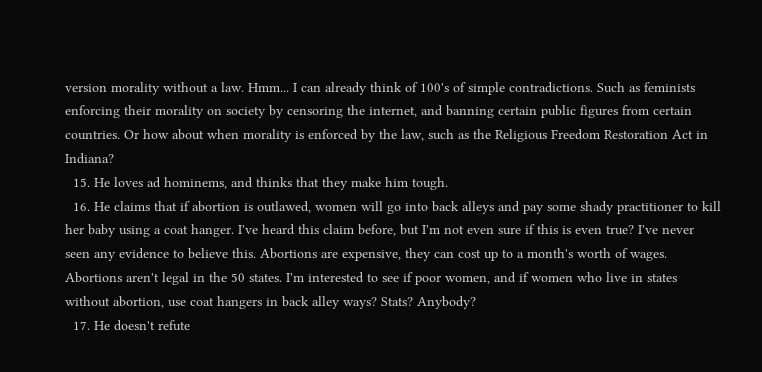version morality without a law. Hmm... I can already think of 100's of simple contradictions. Such as feminists enforcing their morality on society by censoring the internet, and banning certain public figures from certain countries. Or how about when morality is enforced by the law, such as the Religious Freedom Restoration Act in Indiana?
  15. He loves ad hominems, and thinks that they make him tough.
  16. He claims that if abortion is outlawed, women will go into back alleys and pay some shady practitioner to kill her baby using a coat hanger. I've heard this claim before, but I'm not even sure if this is even true? I've never seen any evidence to believe this. Abortions are expensive, they can cost up to a month's worth of wages. Abortions aren't legal in the 50 states. I'm interested to see if poor women, and if women who live in states without abortion, use coat hangers in back alley ways? Stats? Anybody?
  17. He doesn't refute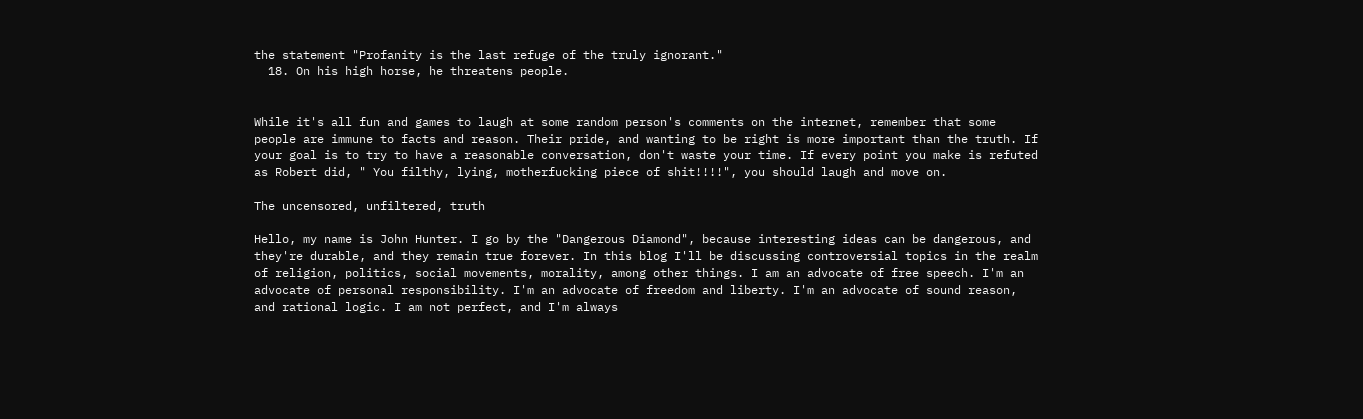the statement "Profanity is the last refuge of the truly ignorant."
  18. On his high horse, he threatens people.


While it's all fun and games to laugh at some random person's comments on the internet, remember that some people are immune to facts and reason. Their pride, and wanting to be right is more important than the truth. If your goal is to try to have a reasonable conversation, don't waste your time. If every point you make is refuted as Robert did, " You filthy, lying, motherfucking piece of shit!!!!", you should laugh and move on.

The uncensored, unfiltered, truth

Hello, my name is John Hunter. I go by the "Dangerous Diamond", because interesting ideas can be dangerous, and they're durable, and they remain true forever. In this blog I'll be discussing controversial topics in the realm of religion, politics, social movements, morality, among other things. I am an advocate of free speech. I'm an advocate of personal responsibility. I'm an advocate of freedom and liberty. I'm an advocate of sound reason, and rational logic. I am not perfect, and I'm always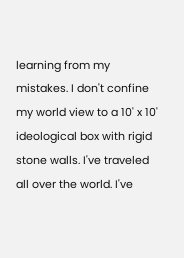learning from my mistakes. I don't confine my world view to a 10' x 10' ideological box with rigid stone walls. I've traveled all over the world. I've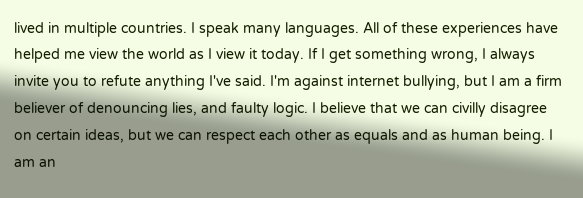lived in multiple countries. I speak many languages. All of these experiences have helped me view the world as I view it today. If I get something wrong, I always invite you to refute anything I've said. I'm against internet bullying, but I am a firm believer of denouncing lies, and faulty logic. I believe that we can civilly disagree on certain ideas, but we can respect each other as equals and as human being. I am an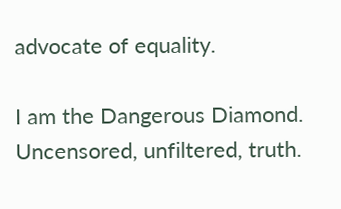advocate of equality.

I am the Dangerous Diamond. Uncensored, unfiltered, truth.